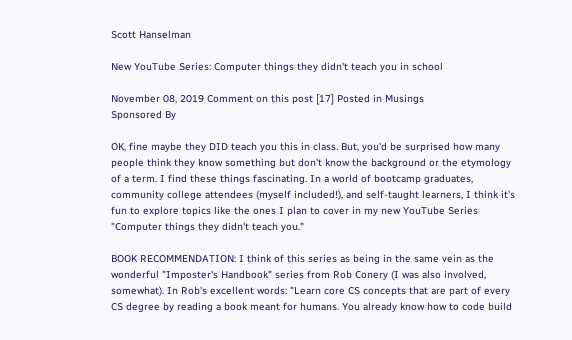Scott Hanselman

New YouTube Series: Computer things they didn't teach you in school

November 08, 2019 Comment on this post [17] Posted in Musings
Sponsored By

OK, fine maybe they DID teach you this in class. But, you'd be surprised how many people think they know something but don't know the background or the etymology of a term. I find these things fascinating. In a world of bootcamp graduates, community college attendees (myself included!), and self-taught learners, I think it's fun to explore topics like the ones I plan to cover in my new YouTube Series "Computer things they didn't teach you."

BOOK RECOMMENDATION: I think of this series as being in the same vein as the wonderful "Imposter's Handbook" series from Rob Conery (I was also involved, somewhat). In Rob's excellent words: "Learn core CS concepts that are part of every CS degree by reading a book meant for humans. You already know how to code build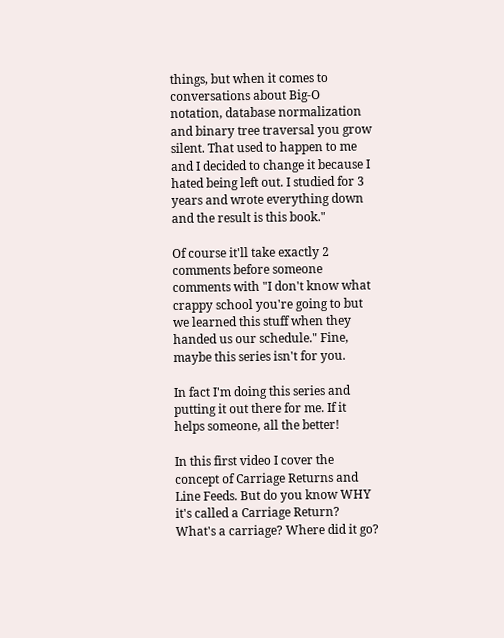things, but when it comes to conversations about Big-O notation, database normalization and binary tree traversal you grow silent. That used to happen to me and I decided to change it because I hated being left out. I studied for 3 years and wrote everything down and the result is this book."

Of course it'll take exactly 2 comments before someone comments with "I don't know what crappy school you're going to but we learned this stuff when they handed us our schedule." Fine, maybe this series isn't for you.

In fact I'm doing this series and putting it out there for me. If it helps someone, all the better!

In this first video I cover the concept of Carriage Returns and Line Feeds. But do you know WHY it's called a Carriage Return? What's a carriage? Where did it go?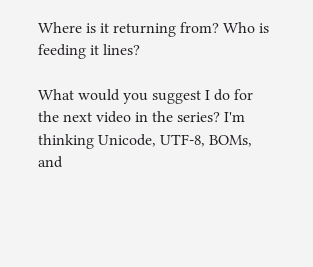Where is it returning from? Who is feeding it lines?

What would you suggest I do for the next video in the series? I'm thinking Unicode, UTF-8, BOMs, and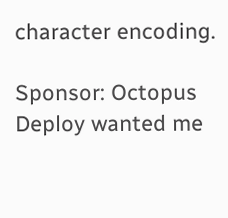character encoding.

Sponsor: Octopus Deploy wanted me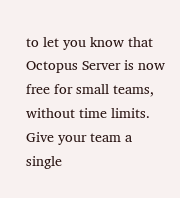to let you know that Octopus Server is now free for small teams, without time limits. Give your team a single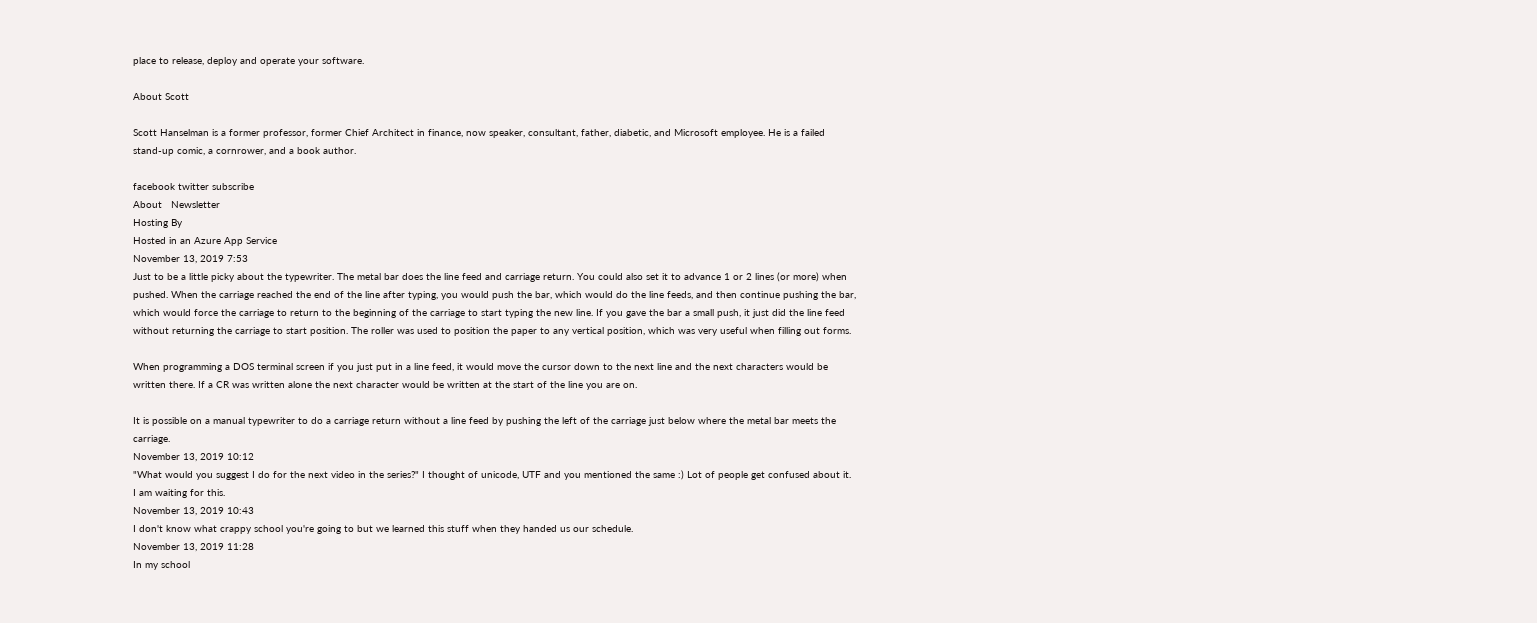place to release, deploy and operate your software.

About Scott

Scott Hanselman is a former professor, former Chief Architect in finance, now speaker, consultant, father, diabetic, and Microsoft employee. He is a failed stand-up comic, a cornrower, and a book author.

facebook twitter subscribe
About   Newsletter
Hosting By
Hosted in an Azure App Service
November 13, 2019 7:53
Just to be a little picky about the typewriter. The metal bar does the line feed and carriage return. You could also set it to advance 1 or 2 lines (or more) when pushed. When the carriage reached the end of the line after typing, you would push the bar, which would do the line feeds, and then continue pushing the bar, which would force the carriage to return to the beginning of the carriage to start typing the new line. If you gave the bar a small push, it just did the line feed without returning the carriage to start position. The roller was used to position the paper to any vertical position, which was very useful when filling out forms.

When programming a DOS terminal screen if you just put in a line feed, it would move the cursor down to the next line and the next characters would be written there. If a CR was written alone the next character would be written at the start of the line you are on.

It is possible on a manual typewriter to do a carriage return without a line feed by pushing the left of the carriage just below where the metal bar meets the carriage.
November 13, 2019 10:12
"What would you suggest I do for the next video in the series?" I thought of unicode, UTF and you mentioned the same :) Lot of people get confused about it. I am waiting for this.
November 13, 2019 10:43
I don't know what crappy school you're going to but we learned this stuff when they handed us our schedule.
November 13, 2019 11:28
In my school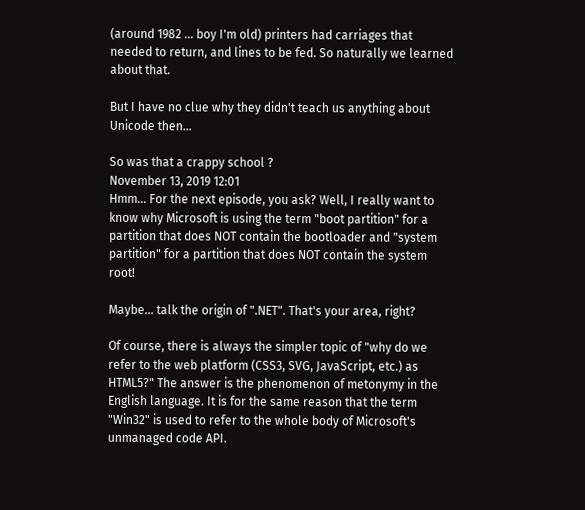(around 1982 ... boy I'm old) printers had carriages that needed to return, and lines to be fed. So naturally we learned about that.

But I have no clue why they didn't teach us anything about Unicode then...

So was that a crappy school ?
November 13, 2019 12:01
Hmm... For the next episode, you ask? Well, I really want to know why Microsoft is using the term "boot partition" for a partition that does NOT contain the bootloader and "system partition" for a partition that does NOT contain the system root!

Maybe... talk the origin of ".NET". That's your area, right?

Of course, there is always the simpler topic of "why do we refer to the web platform (CSS3, SVG, JavaScript, etc.) as HTML5?" The answer is the phenomenon of metonymy in the English language. It is for the same reason that the term "Win32" is used to refer to the whole body of Microsoft's unmanaged code API.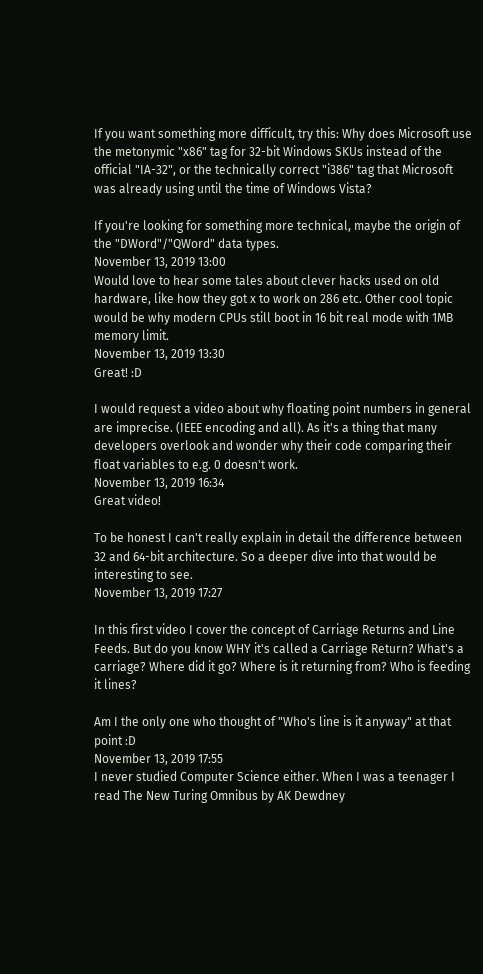If you want something more difficult, try this: Why does Microsoft use the metonymic "x86" tag for 32-bit Windows SKUs instead of the official "IA-32", or the technically correct "i386" tag that Microsoft was already using until the time of Windows Vista?

If you're looking for something more technical, maybe the origin of the "DWord"/"QWord" data types.
November 13, 2019 13:00
Would love to hear some tales about clever hacks used on old hardware, like how they got x to work on 286 etc. Other cool topic would be why modern CPUs still boot in 16 bit real mode with 1MB memory limit.
November 13, 2019 13:30
Great! :D

I would request a video about why floating point numbers in general are imprecise. (IEEE encoding and all). As it's a thing that many developers overlook and wonder why their code comparing their float variables to e.g. 0 doesn't work.
November 13, 2019 16:34
Great video!

To be honest I can't really explain in detail the difference between 32 and 64-bit architecture. So a deeper dive into that would be interesting to see.
November 13, 2019 17:27

In this first video I cover the concept of Carriage Returns and Line Feeds. But do you know WHY it's called a Carriage Return? What's a carriage? Where did it go? Where is it returning from? Who is feeding it lines?

Am I the only one who thought of "Who's line is it anyway" at that point :D
November 13, 2019 17:55
I never studied Computer Science either. When I was a teenager I read The New Turing Omnibus by AK Dewdney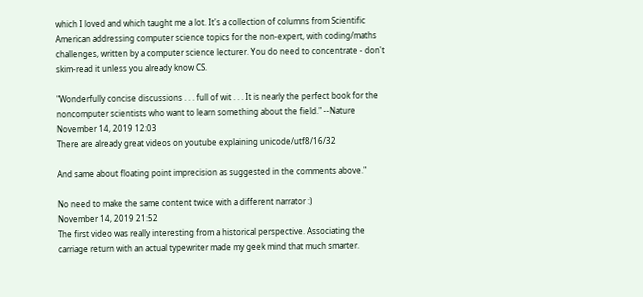which I loved and which taught me a lot. It's a collection of columns from Scientific American addressing computer science topics for the non-expert, with coding/maths challenges, written by a computer science lecturer. You do need to concentrate - don't skim-read it unless you already know CS.

"Wonderfully concise discussions . . . full of wit . . . It is nearly the perfect book for the noncomputer scientists who want to learn something about the field." --Nature
November 14, 2019 12:03
There are already great videos on youtube explaining unicode/utf8/16/32

And same about floating point imprecision as suggested in the comments above."

No need to make the same content twice with a different narrator :)
November 14, 2019 21:52
The first video was really interesting from a historical perspective. Associating the carriage return with an actual typewriter made my geek mind that much smarter.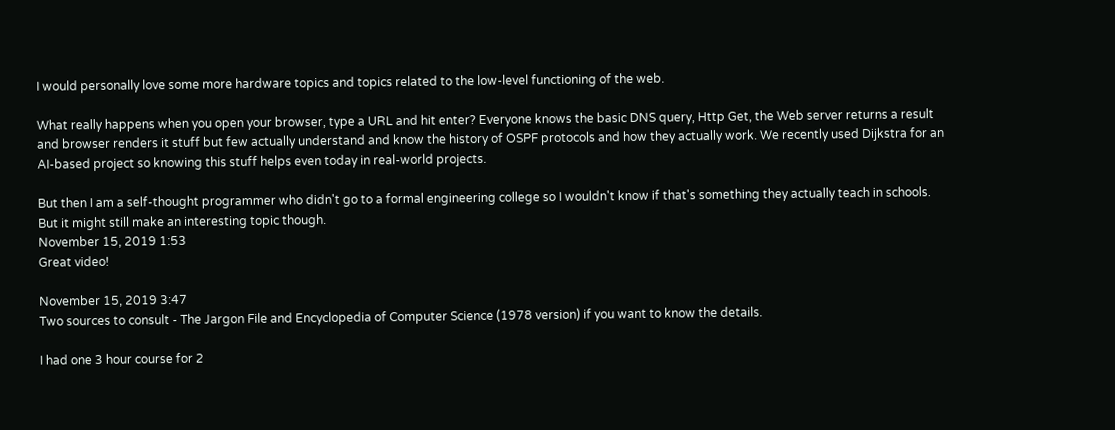I would personally love some more hardware topics and topics related to the low-level functioning of the web.

What really happens when you open your browser, type a URL and hit enter? Everyone knows the basic DNS query, Http Get, the Web server returns a result and browser renders it stuff but few actually understand and know the history of OSPF protocols and how they actually work. We recently used Dijkstra for an AI-based project so knowing this stuff helps even today in real-world projects.

But then I am a self-thought programmer who didn't go to a formal engineering college so I wouldn't know if that's something they actually teach in schools. But it might still make an interesting topic though.
November 15, 2019 1:53
Great video!

November 15, 2019 3:47
Two sources to consult - The Jargon File and Encyclopedia of Computer Science (1978 version) if you want to know the details.

I had one 3 hour course for 2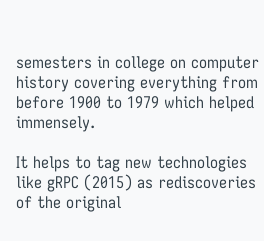semesters in college on computer history covering everything from before 1900 to 1979 which helped immensely.

It helps to tag new technologies like gRPC (2015) as rediscoveries of the original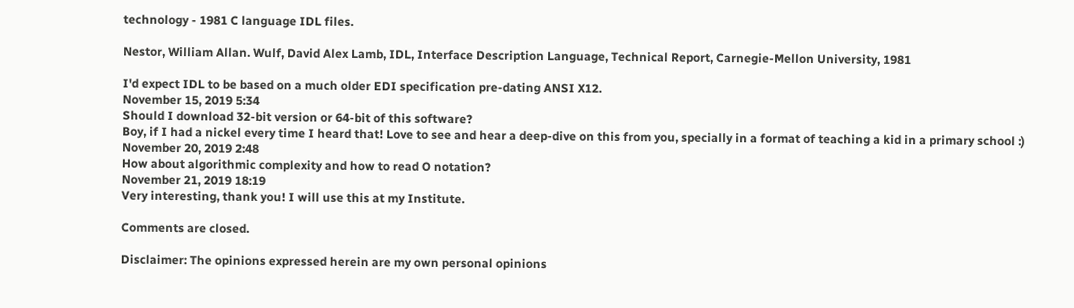technology - 1981 C language IDL files.

Nestor, William Allan. Wulf, David Alex Lamb, IDL, Interface Description Language, Technical Report, Carnegie-Mellon University, 1981

I'd expect IDL to be based on a much older EDI specification pre-dating ANSI X12.
November 15, 2019 5:34
Should I download 32-bit version or 64-bit of this software?
Boy, if I had a nickel every time I heard that! Love to see and hear a deep-dive on this from you, specially in a format of teaching a kid in a primary school :)
November 20, 2019 2:48
How about algorithmic complexity and how to read O notation?
November 21, 2019 18:19
Very interesting, thank you! I will use this at my Institute.

Comments are closed.

Disclaimer: The opinions expressed herein are my own personal opinions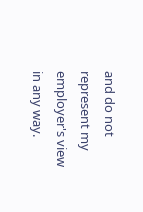and do not represent my employer's view in any way.